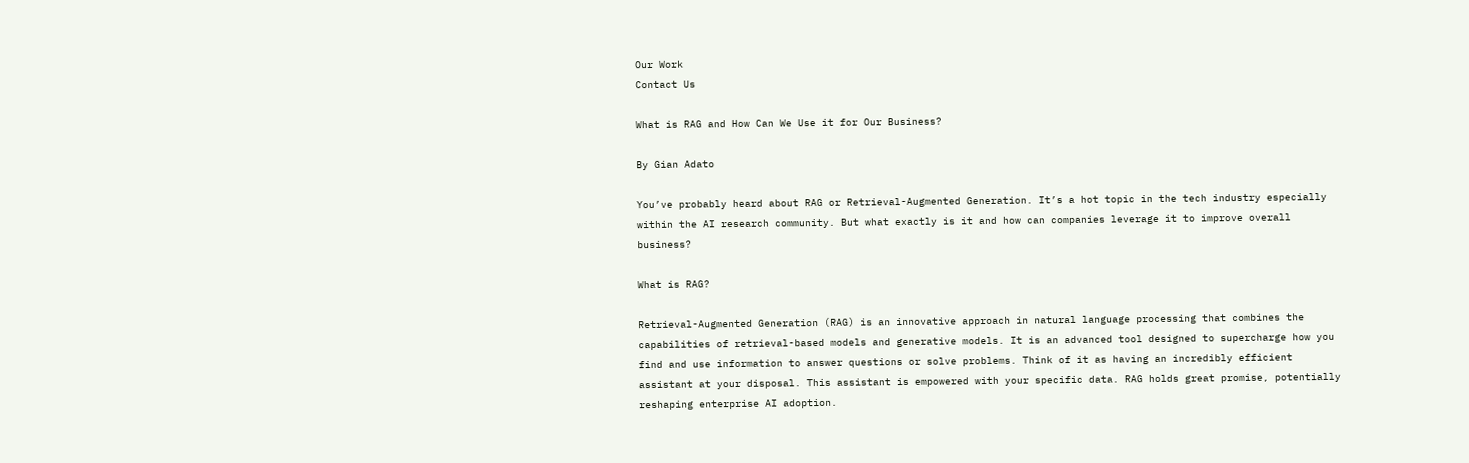Our Work
Contact Us

What is RAG and How Can We Use it for Our Business?

By Gian Adato

You’ve probably heard about RAG or Retrieval-Augmented Generation. It’s a hot topic in the tech industry especially within the AI research community. But what exactly is it and how can companies leverage it to improve overall business?

What is RAG?

Retrieval-Augmented Generation (RAG) is an innovative approach in natural language processing that combines the capabilities of retrieval-based models and generative models. It is an advanced tool designed to supercharge how you find and use information to answer questions or solve problems. Think of it as having an incredibly efficient assistant at your disposal. This assistant is empowered with your specific data. RAG holds great promise, potentially reshaping enterprise AI adoption.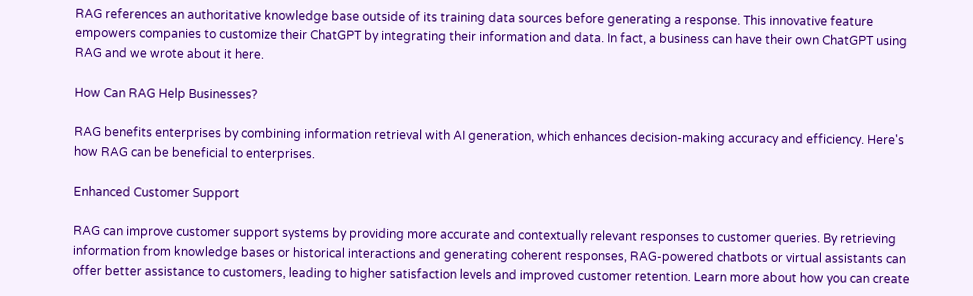RAG references an authoritative knowledge base outside of its training data sources before generating a response. This innovative feature empowers companies to customize their ChatGPT by integrating their information and data. In fact, a business can have their own ChatGPT using RAG and we wrote about it here.

How Can RAG Help Businesses?

RAG benefits enterprises by combining information retrieval with AI generation, which enhances decision-making accuracy and efficiency. Here's how RAG can be beneficial to enterprises.

Enhanced Customer Support

RAG can improve customer support systems by providing more accurate and contextually relevant responses to customer queries. By retrieving information from knowledge bases or historical interactions and generating coherent responses, RAG-powered chatbots or virtual assistants can offer better assistance to customers, leading to higher satisfaction levels and improved customer retention. Learn more about how you can create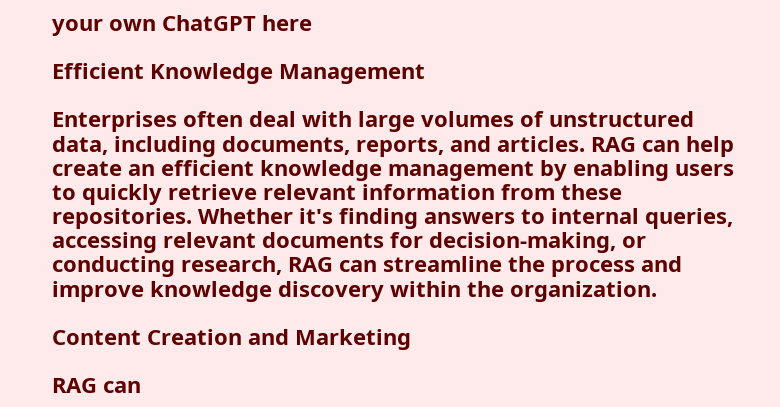your own ChatGPT here

Efficient Knowledge Management

Enterprises often deal with large volumes of unstructured data, including documents, reports, and articles. RAG can help create an efficient knowledge management by enabling users to quickly retrieve relevant information from these repositories. Whether it's finding answers to internal queries, accessing relevant documents for decision-making, or conducting research, RAG can streamline the process and improve knowledge discovery within the organization.

Content Creation and Marketing

RAG can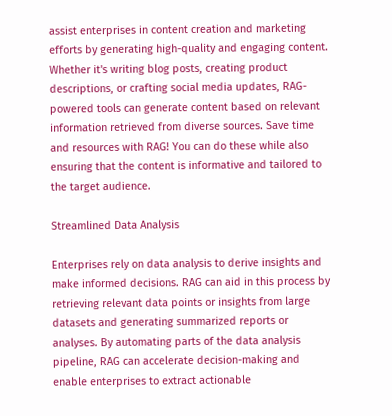assist enterprises in content creation and marketing efforts by generating high-quality and engaging content. Whether it's writing blog posts, creating product descriptions, or crafting social media updates, RAG-powered tools can generate content based on relevant information retrieved from diverse sources. Save time and resources with RAG! You can do these while also ensuring that the content is informative and tailored to the target audience.

Streamlined Data Analysis

Enterprises rely on data analysis to derive insights and make informed decisions. RAG can aid in this process by retrieving relevant data points or insights from large datasets and generating summarized reports or analyses. By automating parts of the data analysis pipeline, RAG can accelerate decision-making and enable enterprises to extract actionable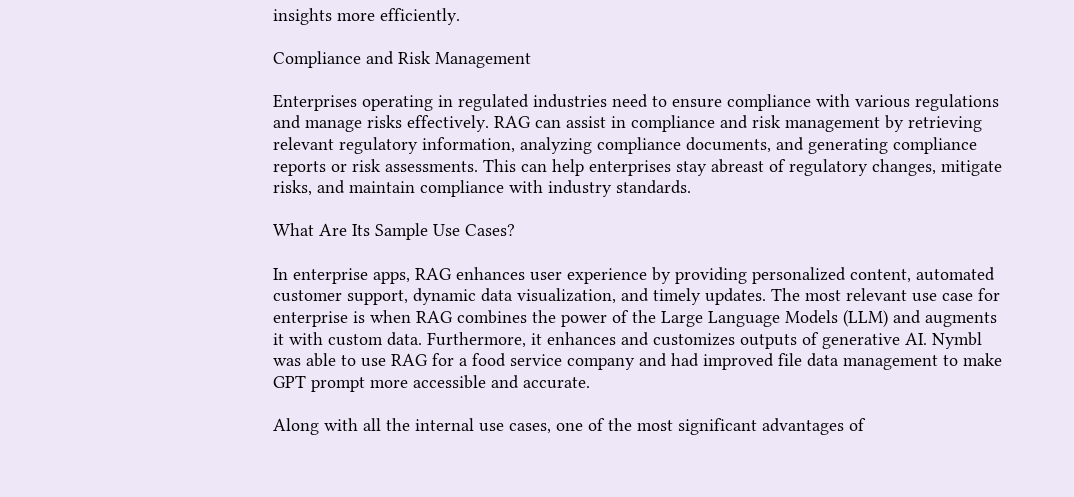insights more efficiently.

Compliance and Risk Management

Enterprises operating in regulated industries need to ensure compliance with various regulations and manage risks effectively. RAG can assist in compliance and risk management by retrieving relevant regulatory information, analyzing compliance documents, and generating compliance reports or risk assessments. This can help enterprises stay abreast of regulatory changes, mitigate risks, and maintain compliance with industry standards.

What Are Its Sample Use Cases?

In enterprise apps, RAG enhances user experience by providing personalized content, automated customer support, dynamic data visualization, and timely updates. The most relevant use case for enterprise is when RAG combines the power of the Large Language Models (LLM) and augments it with custom data. Furthermore, it enhances and customizes outputs of generative AI. Nymbl was able to use RAG for a food service company and had improved file data management to make GPT prompt more accessible and accurate.

Along with all the internal use cases, one of the most significant advantages of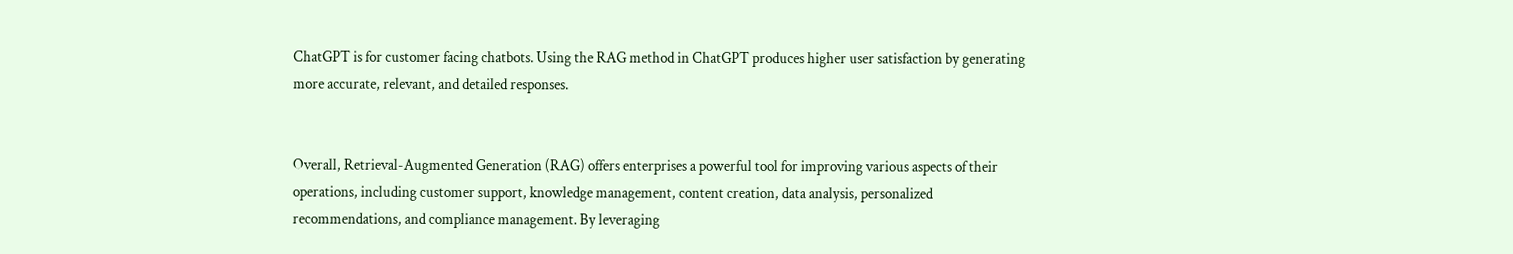ChatGPT is for customer facing chatbots. Using the RAG method in ChatGPT produces higher user satisfaction by generating more accurate, relevant, and detailed responses.


Overall, Retrieval-Augmented Generation (RAG) offers enterprises a powerful tool for improving various aspects of their operations, including customer support, knowledge management, content creation, data analysis, personalized recommendations, and compliance management. By leveraging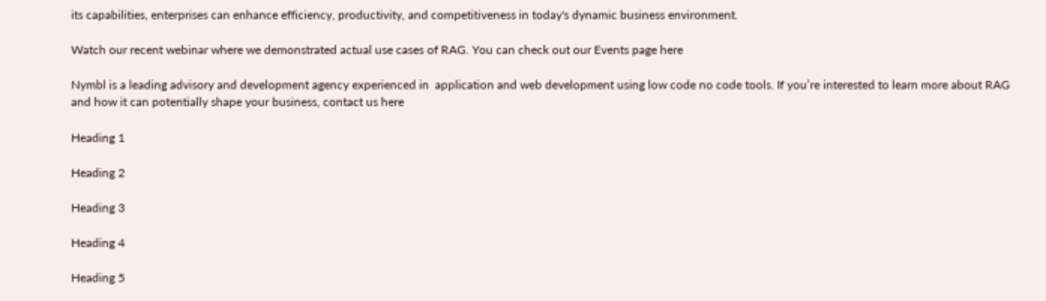its capabilities, enterprises can enhance efficiency, productivity, and competitiveness in today's dynamic business environment.

Watch our recent webinar where we demonstrated actual use cases of RAG. You can check out our Events page here

Nymbl is a leading advisory and development agency experienced in  application and web development using low code no code tools. If you’re interested to learn more about RAG and how it can potentially shape your business, contact us here

Heading 1

Heading 2

Heading 3

Heading 4

Heading 5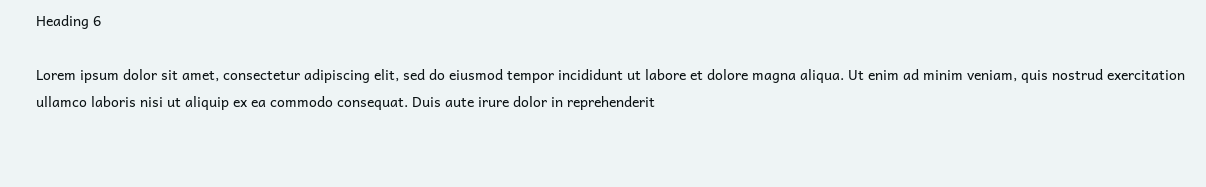Heading 6

Lorem ipsum dolor sit amet, consectetur adipiscing elit, sed do eiusmod tempor incididunt ut labore et dolore magna aliqua. Ut enim ad minim veniam, quis nostrud exercitation ullamco laboris nisi ut aliquip ex ea commodo consequat. Duis aute irure dolor in reprehenderit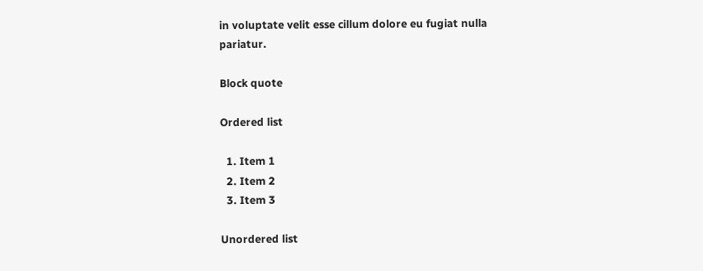in voluptate velit esse cillum dolore eu fugiat nulla pariatur.

Block quote

Ordered list

  1. Item 1
  2. Item 2
  3. Item 3

Unordered list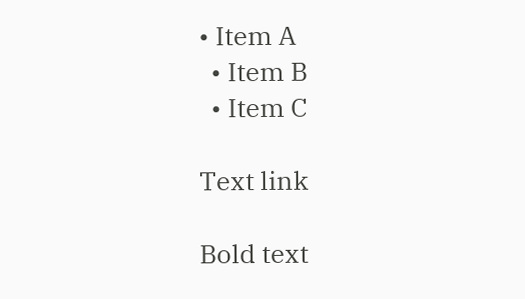• Item A
  • Item B
  • Item C

Text link

Bold text